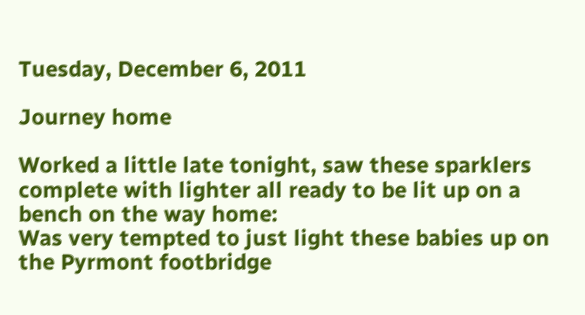Tuesday, December 6, 2011

Journey home

Worked a little late tonight, saw these sparklers complete with lighter all ready to be lit up on a bench on the way home:
Was very tempted to just light these babies up on the Pyrmont footbridge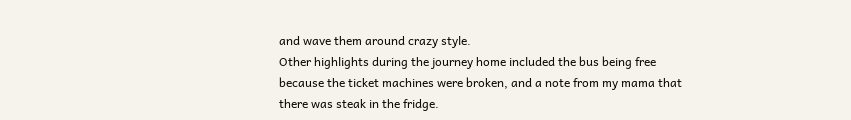and wave them around crazy style.
Other highlights during the journey home included the bus being free because the ticket machines were broken, and a note from my mama that there was steak in the fridge.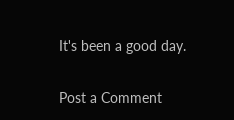It's been a good day.


Post a Comment